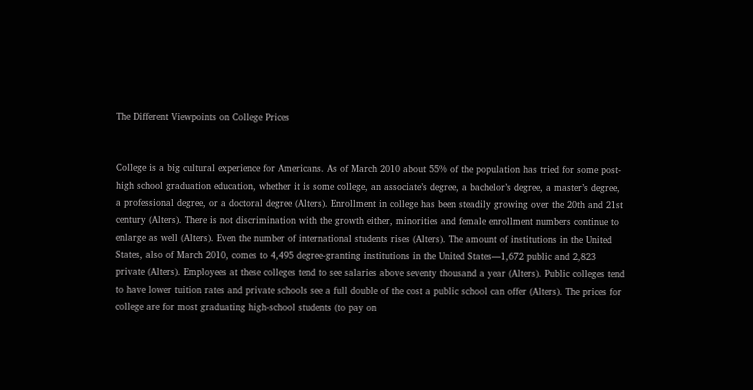The Different Viewpoints on College Prices


College is a big cultural experience for Americans. As of March 2010 about 55% of the population has tried for some post-high school graduation education, whether it is some college, an associate’s degree, a bachelor’s degree, a master’s degree, a professional degree, or a doctoral degree (Alters). Enrollment in college has been steadily growing over the 20th and 21st century (Alters). There is not discrimination with the growth either, minorities and female enrollment numbers continue to enlarge as well (Alters). Even the number of international students rises (Alters). The amount of institutions in the United States, also of March 2010, comes to 4,495 degree-granting institutions in the United States—1,672 public and 2,823 private (Alters). Employees at these colleges tend to see salaries above seventy thousand a year (Alters). Public colleges tend to have lower tuition rates and private schools see a full double of the cost a public school can offer (Alters). The prices for college are for most graduating high-school students (to pay on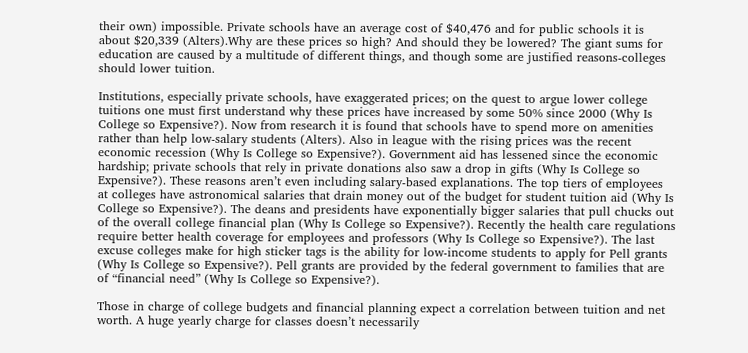their own) impossible. Private schools have an average cost of $40,476 and for public schools it is about $20,339 (Alters).Why are these prices so high? And should they be lowered? The giant sums for education are caused by a multitude of different things, and though some are justified reasons-colleges should lower tuition.

Institutions, especially private schools, have exaggerated prices; on the quest to argue lower college tuitions one must first understand why these prices have increased by some 50% since 2000 (Why Is College so Expensive?). Now from research it is found that schools have to spend more on amenities rather than help low-salary students (Alters). Also in league with the rising prices was the recent economic recession (Why Is College so Expensive?). Government aid has lessened since the economic hardship; private schools that rely in private donations also saw a drop in gifts (Why Is College so Expensive?). These reasons aren’t even including salary-based explanations. The top tiers of employees at colleges have astronomical salaries that drain money out of the budget for student tuition aid (Why Is College so Expensive?). The deans and presidents have exponentially bigger salaries that pull chucks out of the overall college financial plan (Why Is College so Expensive?). Recently the health care regulations require better health coverage for employees and professors (Why Is College so Expensive?). The last excuse colleges make for high sticker tags is the ability for low-income students to apply for Pell grants (Why Is College so Expensive?). Pell grants are provided by the federal government to families that are of “financial need” (Why Is College so Expensive?).

Those in charge of college budgets and financial planning expect a correlation between tuition and net worth. A huge yearly charge for classes doesn’t necessarily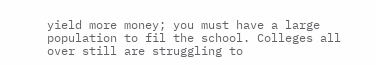yield more money; you must have a large population to fil the school. Colleges all over still are struggling to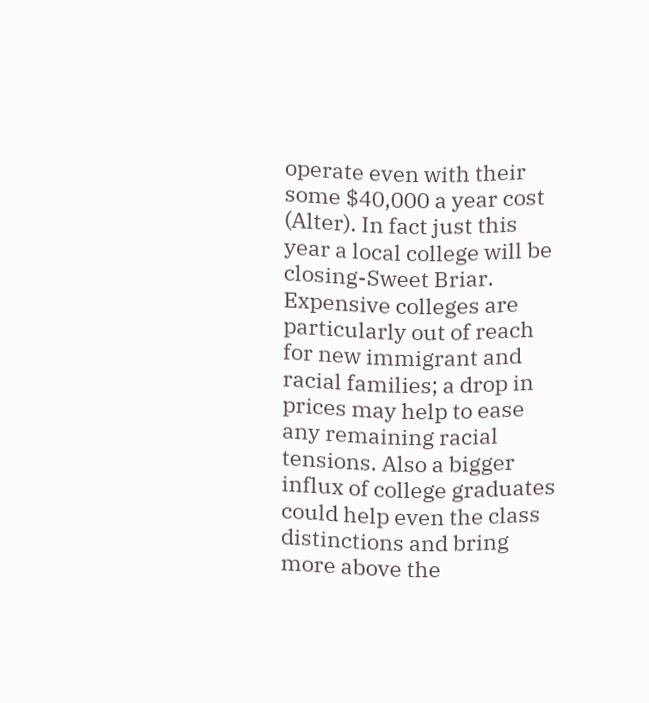operate even with their some $40,000 a year cost (Alter). In fact just this year a local college will be closing-Sweet Briar. Expensive colleges are particularly out of reach for new immigrant and racial families; a drop in prices may help to ease any remaining racial tensions. Also a bigger influx of college graduates could help even the class distinctions and bring more above the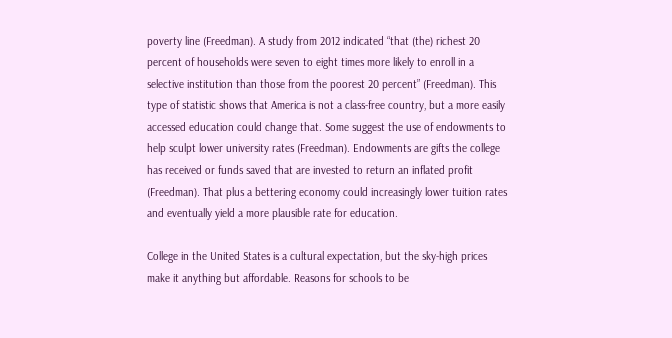poverty line (Freedman). A study from 2012 indicated “that (the) richest 20 percent of households were seven to eight times more likely to enroll in a selective institution than those from the poorest 20 percent” (Freedman). This type of statistic shows that America is not a class-free country, but a more easily accessed education could change that. Some suggest the use of endowments to help sculpt lower university rates (Freedman). Endowments are gifts the college has received or funds saved that are invested to return an inflated profit (Freedman). That plus a bettering economy could increasingly lower tuition rates and eventually yield a more plausible rate for education.

College in the United States is a cultural expectation, but the sky-high prices make it anything but affordable. Reasons for schools to be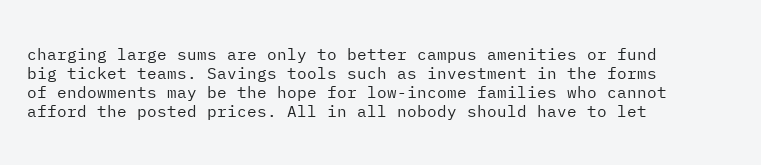charging large sums are only to better campus amenities or fund big ticket teams. Savings tools such as investment in the forms of endowments may be the hope for low-income families who cannot afford the posted prices. All in all nobody should have to let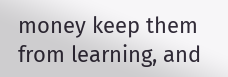money keep them from learning, and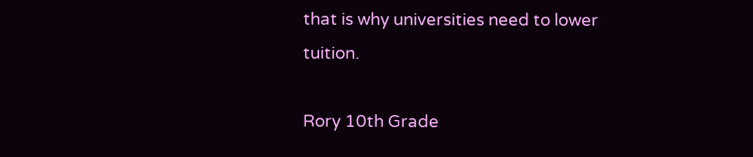that is why universities need to lower tuition.

Rory 10th Grade